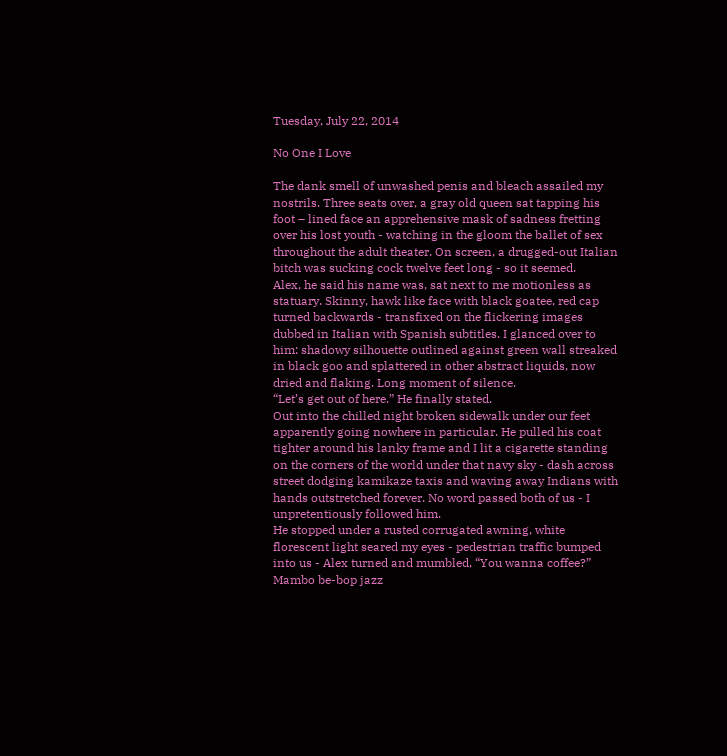Tuesday, July 22, 2014

No One I Love

The dank smell of unwashed penis and bleach assailed my nostrils. Three seats over, a gray old queen sat tapping his foot – lined face an apprehensive mask of sadness fretting over his lost youth - watching in the gloom the ballet of sex throughout the adult theater. On screen, a drugged-out Italian bitch was sucking cock twelve feet long - so it seemed.
Alex, he said his name was, sat next to me motionless as statuary. Skinny, hawk like face with black goatee, red cap turned backwards - transfixed on the flickering images dubbed in Italian with Spanish subtitles. I glanced over to him: shadowy silhouette outlined against green wall streaked in black goo and splattered in other abstract liquids, now dried and flaking. Long moment of silence.
“Let’s get out of here.” He finally stated.
Out into the chilled night broken sidewalk under our feet apparently going nowhere in particular. He pulled his coat tighter around his lanky frame and I lit a cigarette standing on the corners of the world under that navy sky - dash across street dodging kamikaze taxis and waving away Indians with hands outstretched forever. No word passed both of us - I unpretentiously followed him.
He stopped under a rusted corrugated awning, white florescent light seared my eyes - pedestrian traffic bumped into us - Alex turned and mumbled, “You wanna coffee?”
Mambo be-bop jazz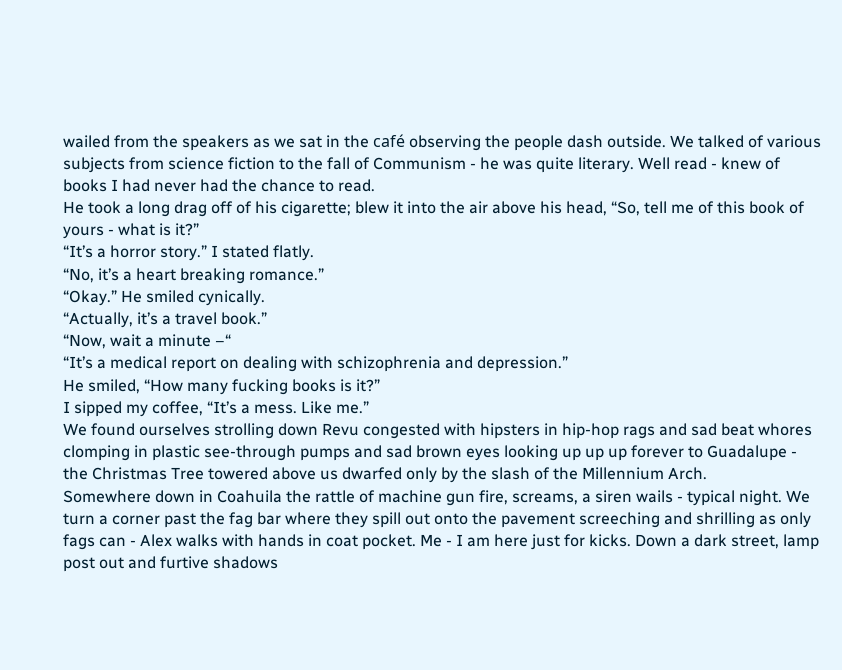wailed from the speakers as we sat in the café observing the people dash outside. We talked of various subjects from science fiction to the fall of Communism - he was quite literary. Well read - knew of books I had never had the chance to read.
He took a long drag off of his cigarette; blew it into the air above his head, “So, tell me of this book of yours - what is it?”
“It’s a horror story.” I stated flatly.
“No, it’s a heart breaking romance.”
“Okay.” He smiled cynically.
“Actually, it’s a travel book.”
“Now, wait a minute –“
“It’s a medical report on dealing with schizophrenia and depression.”
He smiled, “How many fucking books is it?”
I sipped my coffee, “It’s a mess. Like me.”
We found ourselves strolling down Revu congested with hipsters in hip-hop rags and sad beat whores clomping in plastic see-through pumps and sad brown eyes looking up up up forever to Guadalupe - the Christmas Tree towered above us dwarfed only by the slash of the Millennium Arch.
Somewhere down in Coahuila the rattle of machine gun fire, screams, a siren wails - typical night. We turn a corner past the fag bar where they spill out onto the pavement screeching and shrilling as only fags can - Alex walks with hands in coat pocket. Me - I am here just for kicks. Down a dark street, lamp post out and furtive shadows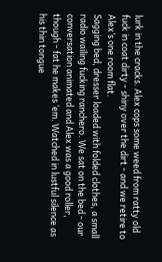lurk in the cracks. Alex cops some weed from ratty old fuck in coat dirty - shiny over the dirt - and we retire to Alex’s one room flat.
Sagging bed, dresser loaded with folded clothes, a small radio wailing fucking ranchero. We sat on the bed - our conversation animated and Alex was a good roller, though - fat he makes ‘em. Watched in lustful silence as his thin tongue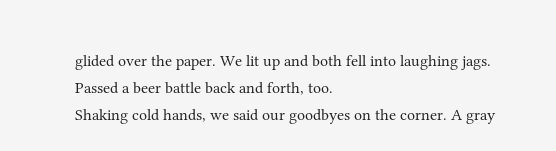glided over the paper. We lit up and both fell into laughing jags. Passed a beer battle back and forth, too.
Shaking cold hands, we said our goodbyes on the corner. A gray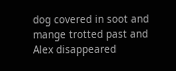dog covered in soot and mange trotted past and Alex disappeared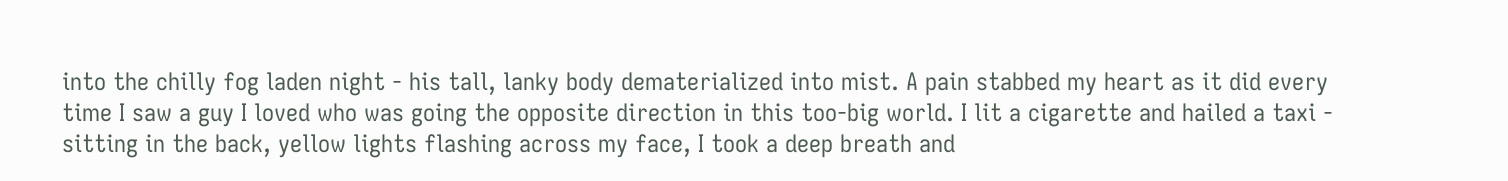into the chilly fog laden night - his tall, lanky body dematerialized into mist. A pain stabbed my heart as it did every time I saw a guy I loved who was going the opposite direction in this too-big world. I lit a cigarette and hailed a taxi - sitting in the back, yellow lights flashing across my face, I took a deep breath and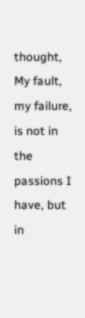thought, My fault, my failure, is not in the passions I have, but in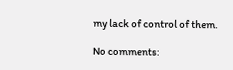my lack of control of them.

No comments: